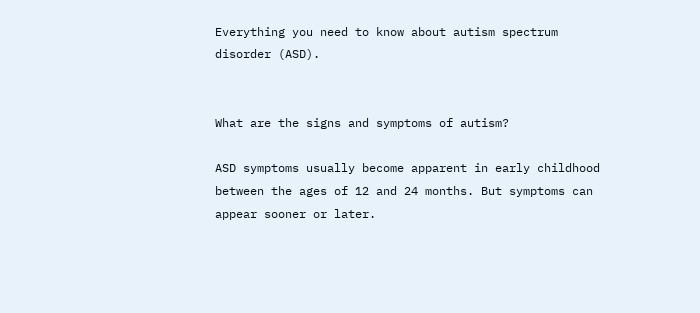Everything you need to know about autism spectrum disorder (ASD).


What are the signs and symptoms of autism?

ASD symptoms usually become apparent in early childhood between the ages of 12 and 24 months. But symptoms can appear sooner or later.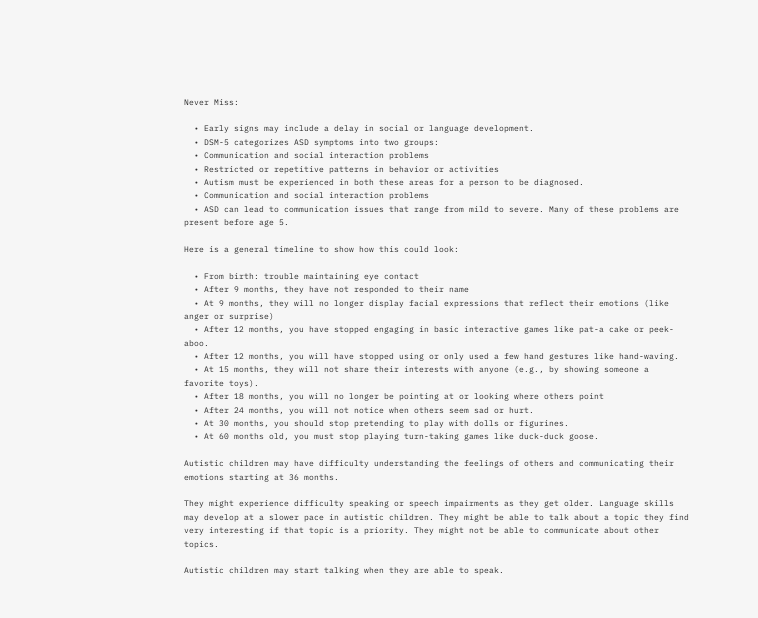Never Miss:

  • Early signs may include a delay in social or language development.
  • DSM-5 categorizes ASD symptoms into two groups:
  • Communication and social interaction problems
  • Restricted or repetitive patterns in behavior or activities
  • Autism must be experienced in both these areas for a person to be diagnosed.
  • Communication and social interaction problems
  • ASD can lead to communication issues that range from mild to severe. Many of these problems are present before age 5.

Here is a general timeline to show how this could look:

  • From birth: trouble maintaining eye contact
  • After 9 months, they have not responded to their name
  • At 9 months, they will no longer display facial expressions that reflect their emotions (like anger or surprise)
  • After 12 months, you have stopped engaging in basic interactive games like pat-a cake or peek-aboo.
  • After 12 months, you will have stopped using or only used a few hand gestures like hand-waving.
  • At 15 months, they will not share their interests with anyone (e.g., by showing someone a favorite toys).
  • After 18 months, you will no longer be pointing at or looking where others point
  • After 24 months, you will not notice when others seem sad or hurt.
  • At 30 months, you should stop pretending to play with dolls or figurines.
  • At 60 months old, you must stop playing turn-taking games like duck-duck goose.

Autistic children may have difficulty understanding the feelings of others and communicating their emotions starting at 36 months.

They might experience difficulty speaking or speech impairments as they get older. Language skills may develop at a slower pace in autistic children. They might be able to talk about a topic they find very interesting if that topic is a priority. They might not be able to communicate about other topics.

Autistic children may start talking when they are able to speak.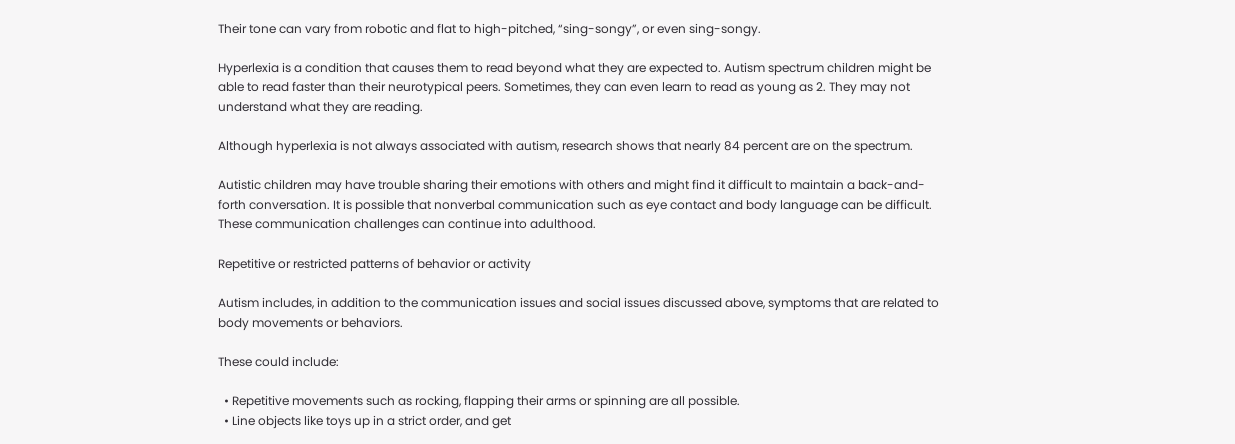Their tone can vary from robotic and flat to high-pitched, “sing-songy”, or even sing-songy.

Hyperlexia is a condition that causes them to read beyond what they are expected to. Autism spectrum children might be able to read faster than their neurotypical peers. Sometimes, they can even learn to read as young as 2. They may not understand what they are reading.

Although hyperlexia is not always associated with autism, research shows that nearly 84 percent are on the spectrum.

Autistic children may have trouble sharing their emotions with others and might find it difficult to maintain a back-and-forth conversation. It is possible that nonverbal communication such as eye contact and body language can be difficult. These communication challenges can continue into adulthood.

Repetitive or restricted patterns of behavior or activity

Autism includes, in addition to the communication issues and social issues discussed above, symptoms that are related to body movements or behaviors.

These could include:

  • Repetitive movements such as rocking, flapping their arms or spinning are all possible.
  • Line objects like toys up in a strict order, and get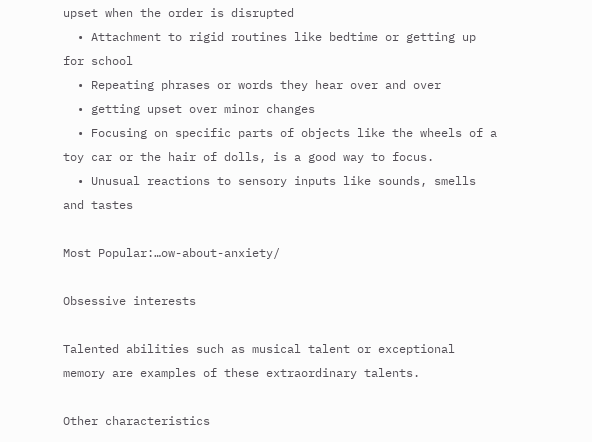upset when the order is disrupted
  • Attachment to rigid routines like bedtime or getting up for school
  • Repeating phrases or words they hear over and over
  • getting upset over minor changes
  • Focusing on specific parts of objects like the wheels of a toy car or the hair of dolls, is a good way to focus.
  • Unusual reactions to sensory inputs like sounds, smells and tastes

Most Popular:…ow-about-anxiety/

Obsessive interests

Talented abilities such as musical talent or exceptional memory are examples of these extraordinary talents.

Other characteristics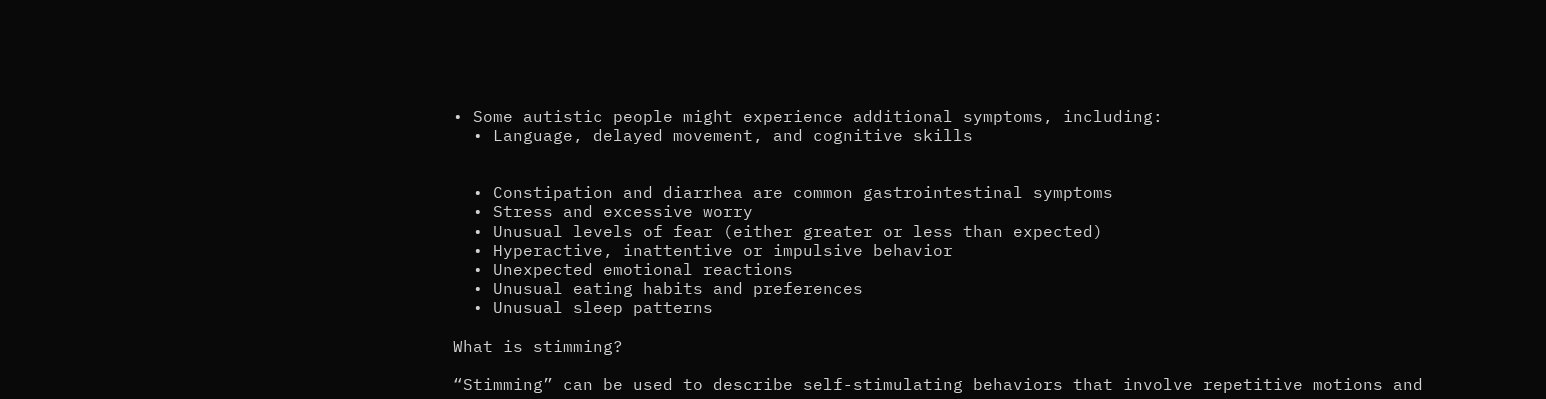• Some autistic people might experience additional symptoms, including:
  • Language, delayed movement, and cognitive skills


  • Constipation and diarrhea are common gastrointestinal symptoms
  • Stress and excessive worry
  • Unusual levels of fear (either greater or less than expected)
  • Hyperactive, inattentive or impulsive behavior
  • Unexpected emotional reactions
  • Unusual eating habits and preferences
  • Unusual sleep patterns

What is stimming?

“Stimming” can be used to describe self-stimulating behaviors that involve repetitive motions and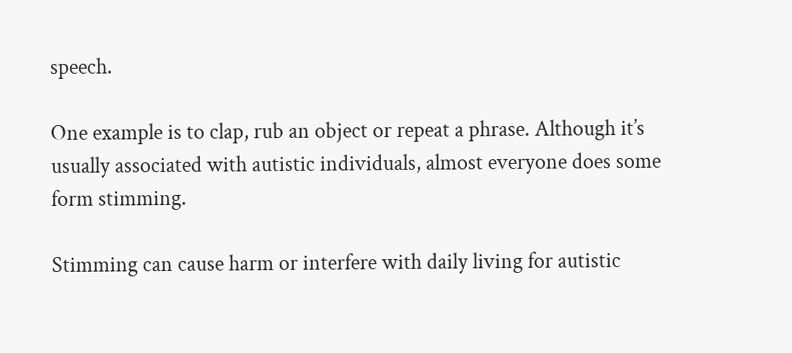speech.

One example is to clap, rub an object or repeat a phrase. Although it’s usually associated with autistic individuals, almost everyone does some form stimming.

Stimming can cause harm or interfere with daily living for autistic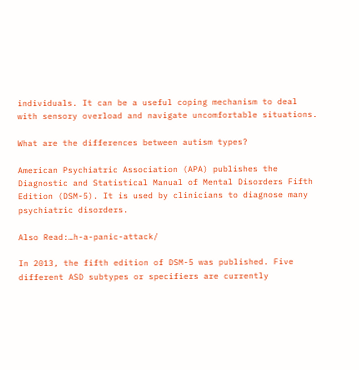individuals. It can be a useful coping mechanism to deal with sensory overload and navigate uncomfortable situations.

What are the differences between autism types?

American Psychiatric Association (APA) publishes the Diagnostic and Statistical Manual of Mental Disorders Fifth Edition (DSM-5). It is used by clinicians to diagnose many psychiatric disorders.

Also Read:…h-a-panic-attack/

In 2013, the fifth edition of DSM-5 was published. Five different ASD subtypes or specifiers are currently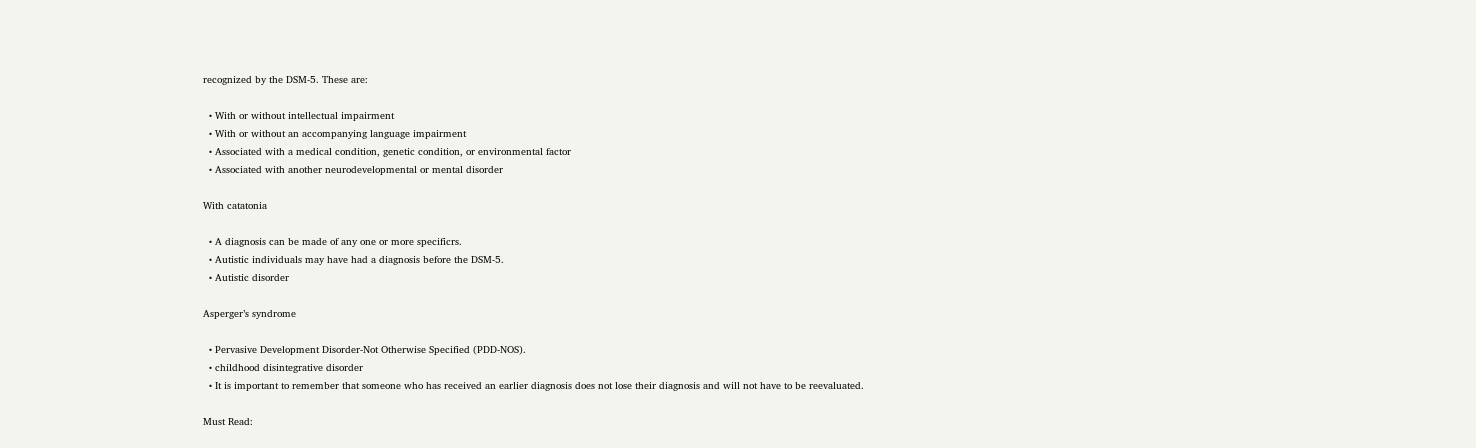recognized by the DSM-5. These are:

  • With or without intellectual impairment
  • With or without an accompanying language impairment
  • Associated with a medical condition, genetic condition, or environmental factor
  • Associated with another neurodevelopmental or mental disorder

With catatonia

  • A diagnosis can be made of any one or more specificrs.
  • Autistic individuals may have had a diagnosis before the DSM-5.
  • Autistic disorder

Asperger’s syndrome

  • Pervasive Development Disorder-Not Otherwise Specified (PDD-NOS).
  • childhood disintegrative disorder
  • It is important to remember that someone who has received an earlier diagnosis does not lose their diagnosis and will not have to be reevaluated.

Must Read: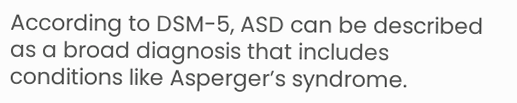According to DSM-5, ASD can be described as a broad diagnosis that includes conditions like Asperger’s syndrome.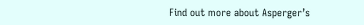Find out more about Asperger’s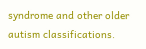syndrome and other older autism classifications.